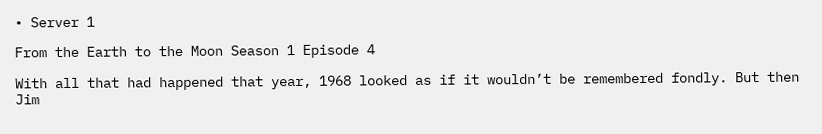• Server 1

From the Earth to the Moon Season 1 Episode 4

With all that had happened that year, 1968 looked as if it wouldn’t be remembered fondly. But then Jim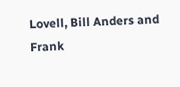Lovell, Bill Anders and Frank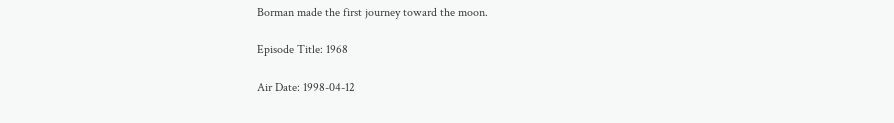Borman made the first journey toward the moon.

Episode Title: 1968

Air Date: 1998-04-12